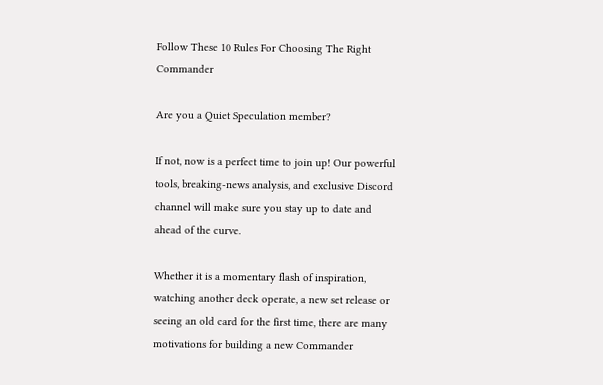Follow These 10 Rules For Choosing The Right Commander

Are you a Quiet Speculation member?

If not, now is a perfect time to join up! Our powerful tools, breaking-news analysis, and exclusive Discord channel will make sure you stay up to date and ahead of the curve.

Whether it is a momentary flash of inspiration, watching another deck operate, a new set release or seeing an old card for the first time, there are many motivations for building a new Commander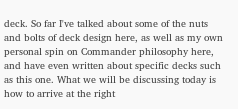deck. So far I've talked about some of the nuts and bolts of deck design here, as well as my own personal spin on Commander philosophy here, and have even written about specific decks such as this one. What we will be discussing today is how to arrive at the right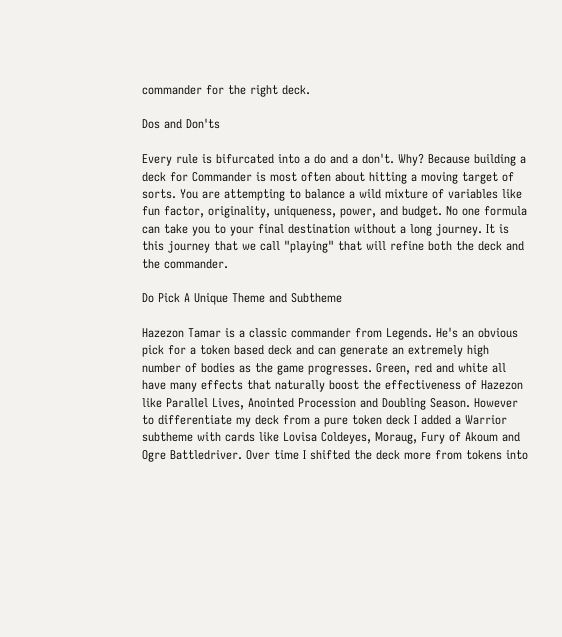commander for the right deck.

Dos and Don'ts

Every rule is bifurcated into a do and a don't. Why? Because building a deck for Commander is most often about hitting a moving target of sorts. You are attempting to balance a wild mixture of variables like fun factor, originality, uniqueness, power, and budget. No one formula can take you to your final destination without a long journey. It is this journey that we call "playing" that will refine both the deck and the commander.

Do Pick A Unique Theme and Subtheme

Hazezon Tamar is a classic commander from Legends. He's an obvious pick for a token based deck and can generate an extremely high number of bodies as the game progresses. Green, red and white all have many effects that naturally boost the effectiveness of Hazezon like Parallel Lives, Anointed Procession and Doubling Season. However to differentiate my deck from a pure token deck I added a Warrior subtheme with cards like Lovisa Coldeyes, Moraug, Fury of Akoum and Ogre Battledriver. Over time I shifted the deck more from tokens into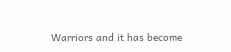Warriors and it has become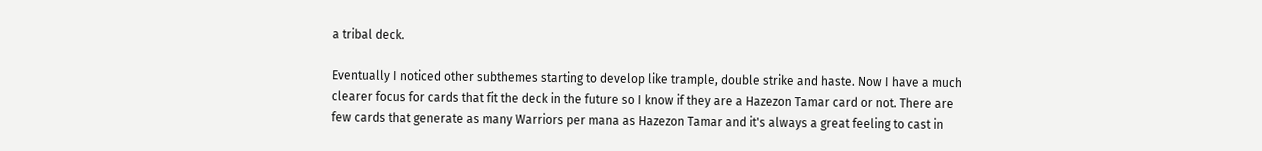a tribal deck.

Eventually I noticed other subthemes starting to develop like trample, double strike and haste. Now I have a much clearer focus for cards that fit the deck in the future so I know if they are a Hazezon Tamar card or not. There are few cards that generate as many Warriors per mana as Hazezon Tamar and it's always a great feeling to cast in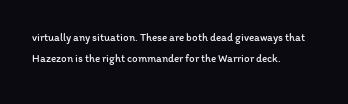virtually any situation. These are both dead giveaways that Hazezon is the right commander for the Warrior deck.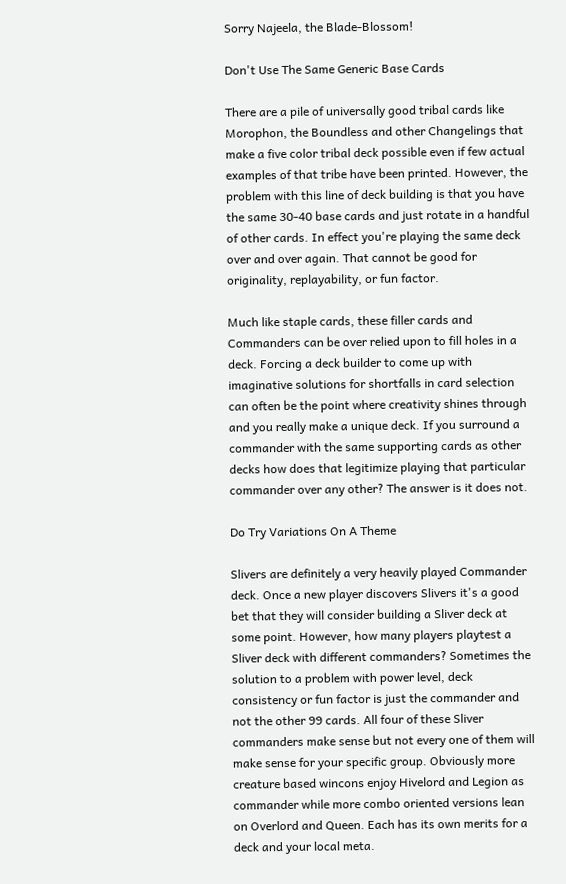Sorry Najeela, the Blade-Blossom!

Don't Use The Same Generic Base Cards

There are a pile of universally good tribal cards like Morophon, the Boundless and other Changelings that make a five color tribal deck possible even if few actual examples of that tribe have been printed. However, the problem with this line of deck building is that you have the same 30-40 base cards and just rotate in a handful of other cards. In effect you're playing the same deck over and over again. That cannot be good for originality, replayability, or fun factor.

Much like staple cards, these filler cards and Commanders can be over relied upon to fill holes in a deck. Forcing a deck builder to come up with imaginative solutions for shortfalls in card selection can often be the point where creativity shines through and you really make a unique deck. If you surround a commander with the same supporting cards as other decks how does that legitimize playing that particular commander over any other? The answer is it does not.

Do Try Variations On A Theme

Slivers are definitely a very heavily played Commander deck. Once a new player discovers Slivers it's a good bet that they will consider building a Sliver deck at some point. However, how many players playtest a Sliver deck with different commanders? Sometimes the solution to a problem with power level, deck consistency or fun factor is just the commander and not the other 99 cards. All four of these Sliver commanders make sense but not every one of them will make sense for your specific group. Obviously more creature based wincons enjoy Hivelord and Legion as commander while more combo oriented versions lean on Overlord and Queen. Each has its own merits for a deck and your local meta.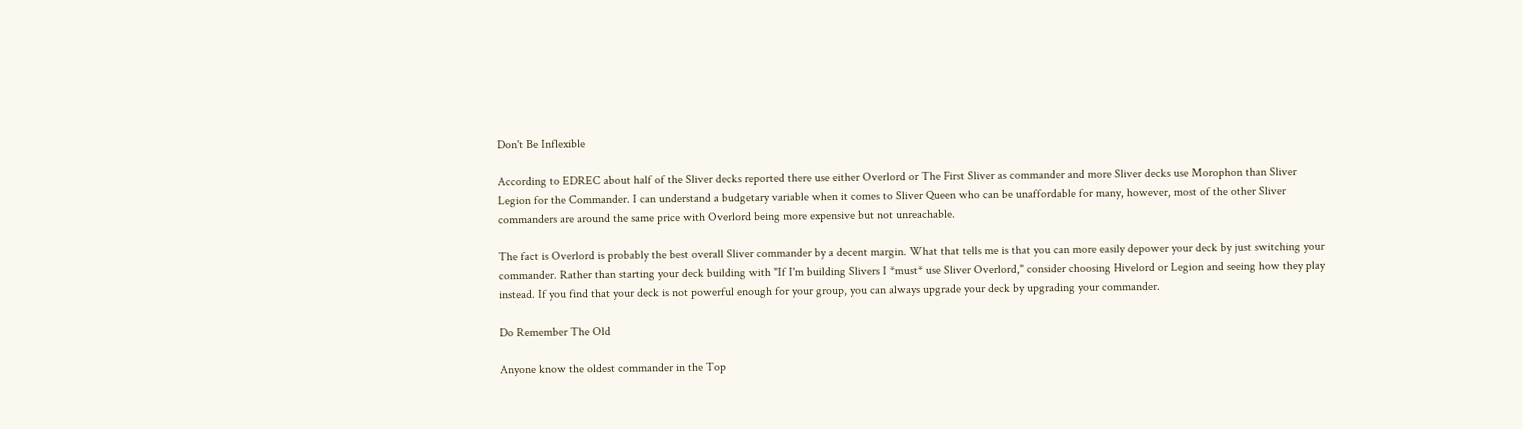Don't Be Inflexible

According to EDREC about half of the Sliver decks reported there use either Overlord or The First Sliver as commander and more Sliver decks use Morophon than Sliver Legion for the Commander. I can understand a budgetary variable when it comes to Sliver Queen who can be unaffordable for many, however, most of the other Sliver commanders are around the same price with Overlord being more expensive but not unreachable.

The fact is Overlord is probably the best overall Sliver commander by a decent margin. What that tells me is that you can more easily depower your deck by just switching your commander. Rather than starting your deck building with "If I'm building Slivers I *must* use Sliver Overlord," consider choosing Hivelord or Legion and seeing how they play instead. If you find that your deck is not powerful enough for your group, you can always upgrade your deck by upgrading your commander.

Do Remember The Old

Anyone know the oldest commander in the Top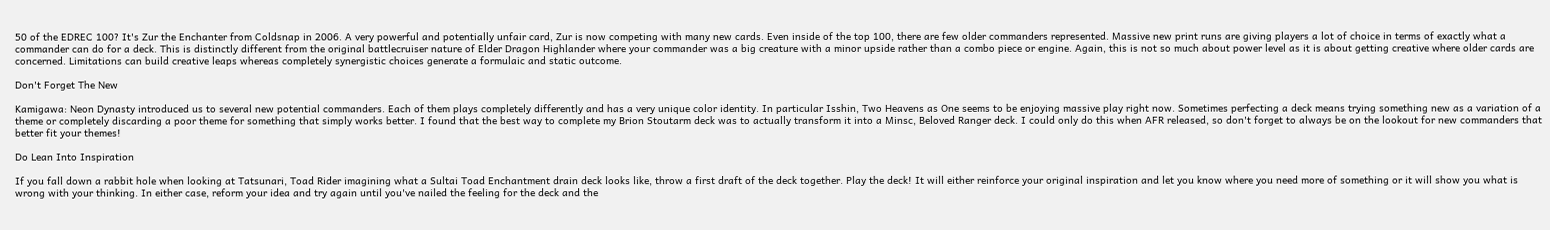50 of the EDREC 100? It's Zur the Enchanter from Coldsnap in 2006. A very powerful and potentially unfair card, Zur is now competing with many new cards. Even inside of the top 100, there are few older commanders represented. Massive new print runs are giving players a lot of choice in terms of exactly what a commander can do for a deck. This is distinctly different from the original battlecruiser nature of Elder Dragon Highlander where your commander was a big creature with a minor upside rather than a combo piece or engine. Again, this is not so much about power level as it is about getting creative where older cards are concerned. Limitations can build creative leaps whereas completely synergistic choices generate a formulaic and static outcome.

Don't Forget The New

Kamigawa: Neon Dynasty introduced us to several new potential commanders. Each of them plays completely differently and has a very unique color identity. In particular Isshin, Two Heavens as One seems to be enjoying massive play right now. Sometimes perfecting a deck means trying something new as a variation of a theme or completely discarding a poor theme for something that simply works better. I found that the best way to complete my Brion Stoutarm deck was to actually transform it into a Minsc, Beloved Ranger deck. I could only do this when AFR released, so don't forget to always be on the lookout for new commanders that better fit your themes!

Do Lean Into Inspiration

If you fall down a rabbit hole when looking at Tatsunari, Toad Rider imagining what a Sultai Toad Enchantment drain deck looks like, throw a first draft of the deck together. Play the deck! It will either reinforce your original inspiration and let you know where you need more of something or it will show you what is wrong with your thinking. In either case, reform your idea and try again until you've nailed the feeling for the deck and the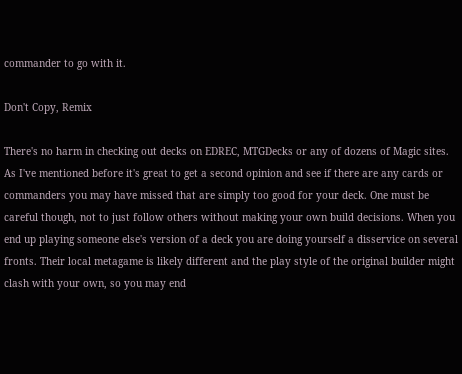commander to go with it.

Don't Copy, Remix

There's no harm in checking out decks on EDREC, MTGDecks or any of dozens of Magic sites. As I've mentioned before it's great to get a second opinion and see if there are any cards or commanders you may have missed that are simply too good for your deck. One must be careful though, not to just follow others without making your own build decisions. When you end up playing someone else's version of a deck you are doing yourself a disservice on several fronts. Their local metagame is likely different and the play style of the original builder might clash with your own, so you may end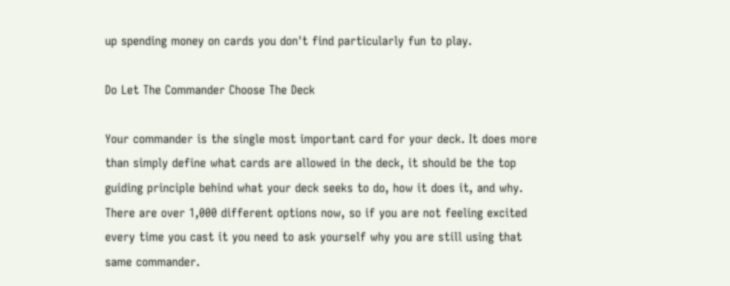up spending money on cards you don't find particularly fun to play.

Do Let The Commander Choose The Deck

Your commander is the single most important card for your deck. It does more than simply define what cards are allowed in the deck, it should be the top guiding principle behind what your deck seeks to do, how it does it, and why. There are over 1,000 different options now, so if you are not feeling excited every time you cast it you need to ask yourself why you are still using that same commander.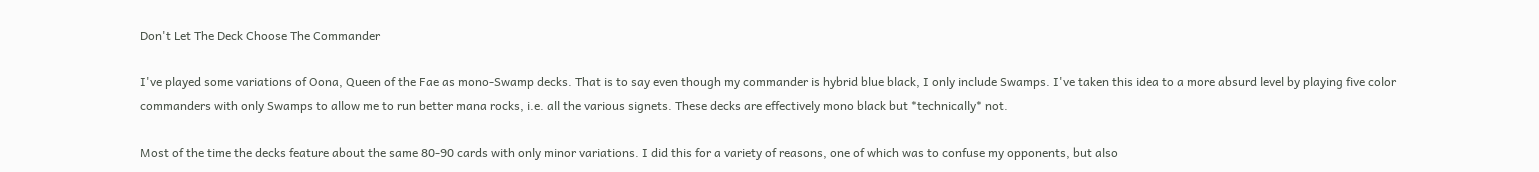Don't Let The Deck Choose The Commander

I've played some variations of Oona, Queen of the Fae as mono-Swamp decks. That is to say even though my commander is hybrid blue black, I only include Swamps. I've taken this idea to a more absurd level by playing five color commanders with only Swamps to allow me to run better mana rocks, i.e. all the various signets. These decks are effectively mono black but *technically* not.

Most of the time the decks feature about the same 80-90 cards with only minor variations. I did this for a variety of reasons, one of which was to confuse my opponents, but also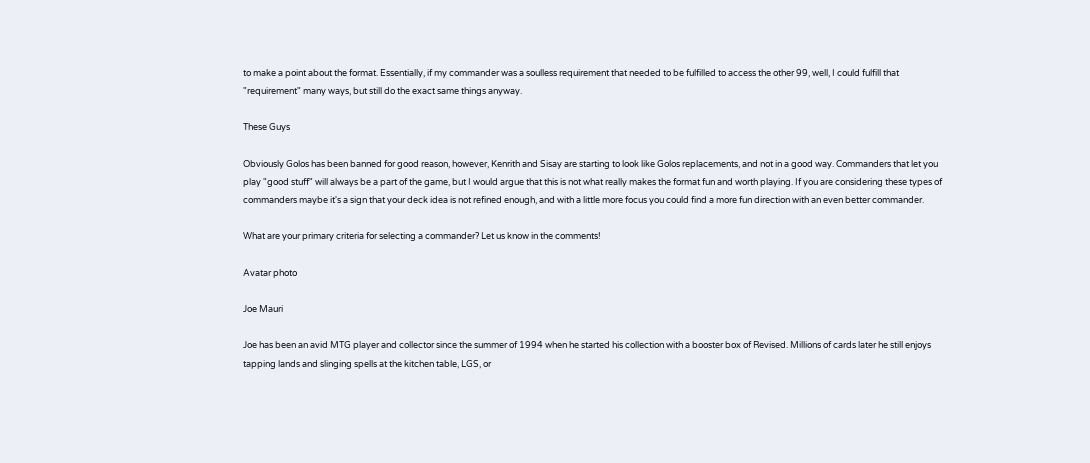to make a point about the format. Essentially, if my commander was a soulless requirement that needed to be fulfilled to access the other 99, well, I could fulfill that "requirement" many ways, but still do the exact same things anyway.

These Guys

Obviously Golos has been banned for good reason, however, Kenrith and Sisay are starting to look like Golos replacements, and not in a good way. Commanders that let you play "good stuff" will always be a part of the game, but I would argue that this is not what really makes the format fun and worth playing. If you are considering these types of commanders maybe it's a sign that your deck idea is not refined enough, and with a little more focus you could find a more fun direction with an even better commander.

What are your primary criteria for selecting a commander? Let us know in the comments!

Avatar photo

Joe Mauri

Joe has been an avid MTG player and collector since the summer of 1994 when he started his collection with a booster box of Revised. Millions of cards later he still enjoys tapping lands and slinging spells at the kitchen table, LGS, or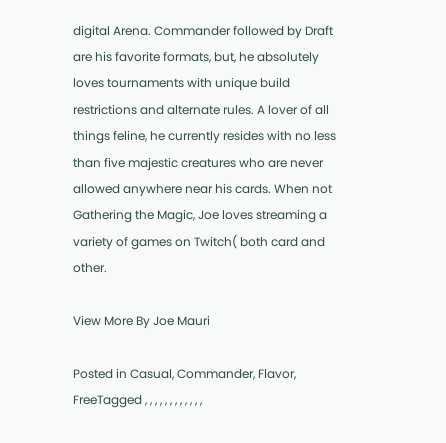digital Arena. Commander followed by Draft are his favorite formats, but, he absolutely loves tournaments with unique build restrictions and alternate rules. A lover of all things feline, he currently resides with no less than five majestic creatures who are never allowed anywhere near his cards. When not Gathering the Magic, Joe loves streaming a variety of games on Twitch( both card and other.

View More By Joe Mauri

Posted in Casual, Commander, Flavor, FreeTagged , , , , , , , , , , , ,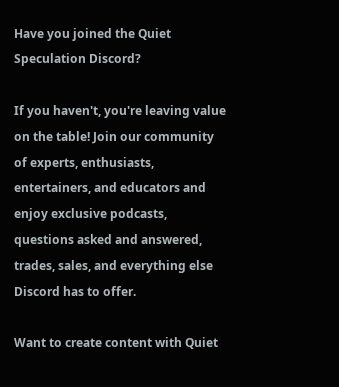Have you joined the Quiet Speculation Discord?

If you haven't, you're leaving value on the table! Join our community of experts, enthusiasts, entertainers, and educators and enjoy exclusive podcasts, questions asked and answered, trades, sales, and everything else Discord has to offer.

Want to create content with Quiet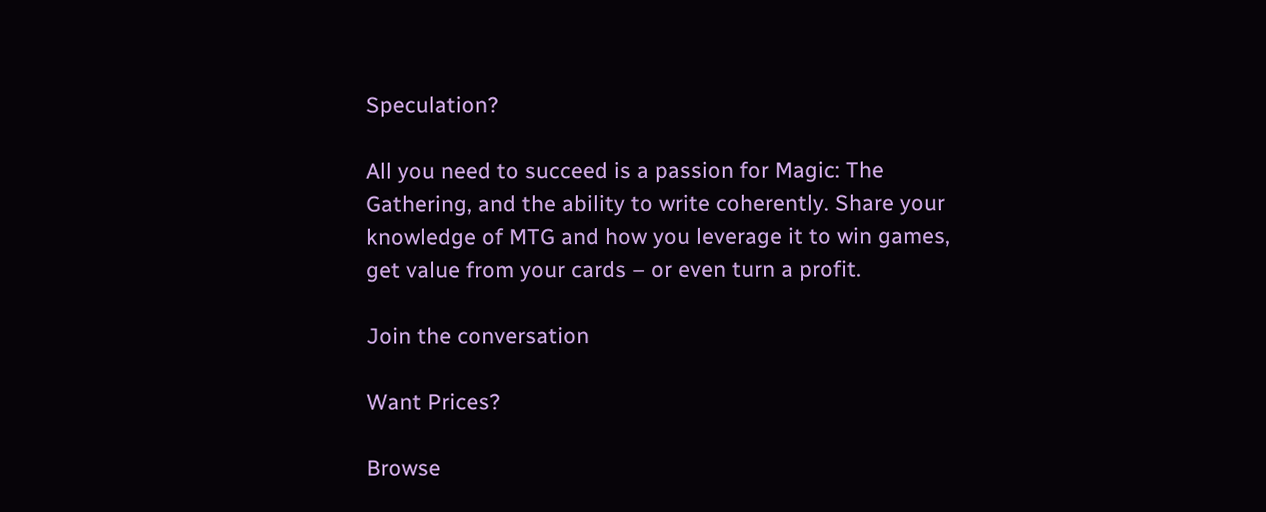Speculation?

All you need to succeed is a passion for Magic: The Gathering, and the ability to write coherently. Share your knowledge of MTG and how you leverage it to win games, get value from your cards – or even turn a profit.

Join the conversation

Want Prices?

Browse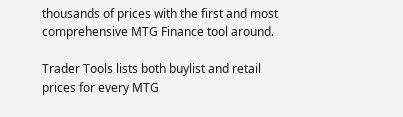thousands of prices with the first and most comprehensive MTG Finance tool around.

Trader Tools lists both buylist and retail prices for every MTG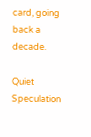card, going back a decade.

Quiet Speculation